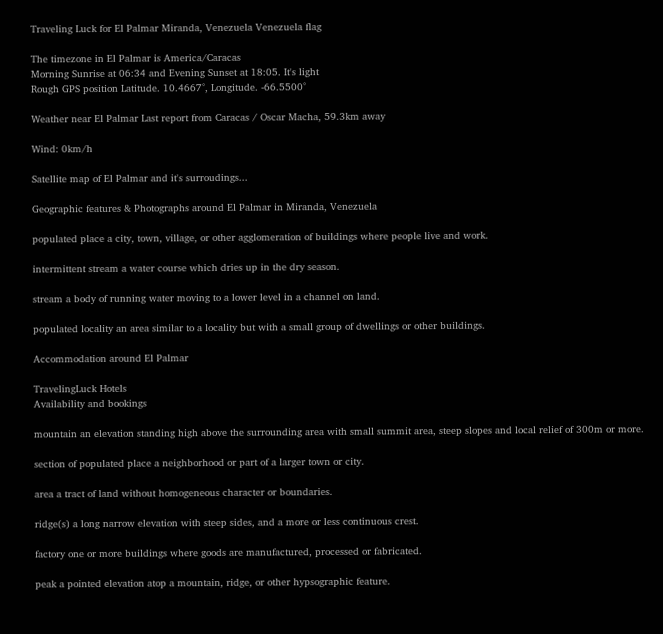Traveling Luck for El Palmar Miranda, Venezuela Venezuela flag

The timezone in El Palmar is America/Caracas
Morning Sunrise at 06:34 and Evening Sunset at 18:05. It's light
Rough GPS position Latitude. 10.4667°, Longitude. -66.5500°

Weather near El Palmar Last report from Caracas / Oscar Macha, 59.3km away

Wind: 0km/h

Satellite map of El Palmar and it's surroudings...

Geographic features & Photographs around El Palmar in Miranda, Venezuela

populated place a city, town, village, or other agglomeration of buildings where people live and work.

intermittent stream a water course which dries up in the dry season.

stream a body of running water moving to a lower level in a channel on land.

populated locality an area similar to a locality but with a small group of dwellings or other buildings.

Accommodation around El Palmar

TravelingLuck Hotels
Availability and bookings

mountain an elevation standing high above the surrounding area with small summit area, steep slopes and local relief of 300m or more.

section of populated place a neighborhood or part of a larger town or city.

area a tract of land without homogeneous character or boundaries.

ridge(s) a long narrow elevation with steep sides, and a more or less continuous crest.

factory one or more buildings where goods are manufactured, processed or fabricated.

peak a pointed elevation atop a mountain, ridge, or other hypsographic feature.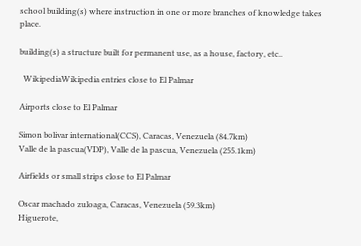school building(s) where instruction in one or more branches of knowledge takes place.

building(s) a structure built for permanent use, as a house, factory, etc..

  WikipediaWikipedia entries close to El Palmar

Airports close to El Palmar

Simon bolivar international(CCS), Caracas, Venezuela (84.7km)
Valle de la pascua(VDP), Valle de la pascua, Venezuela (255.1km)

Airfields or small strips close to El Palmar

Oscar machado zuloaga, Caracas, Venezuela (59.3km)
Higuerote,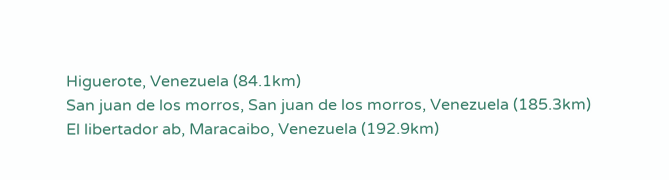Higuerote, Venezuela (84.1km)
San juan de los morros, San juan de los morros, Venezuela (185.3km)
El libertador ab, Maracaibo, Venezuela (192.9km)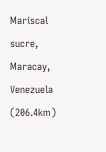Mariscal sucre, Maracay, Venezuela (206.4km)